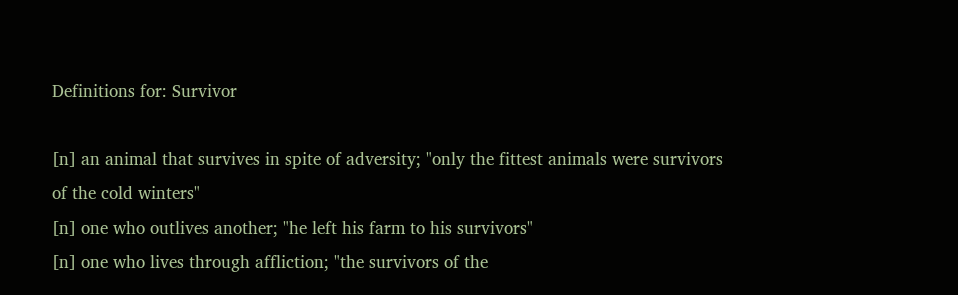Definitions for: Survivor

[n] an animal that survives in spite of adversity; "only the fittest animals were survivors of the cold winters"
[n] one who outlives another; "he left his farm to his survivors"
[n] one who lives through affliction; "the survivors of the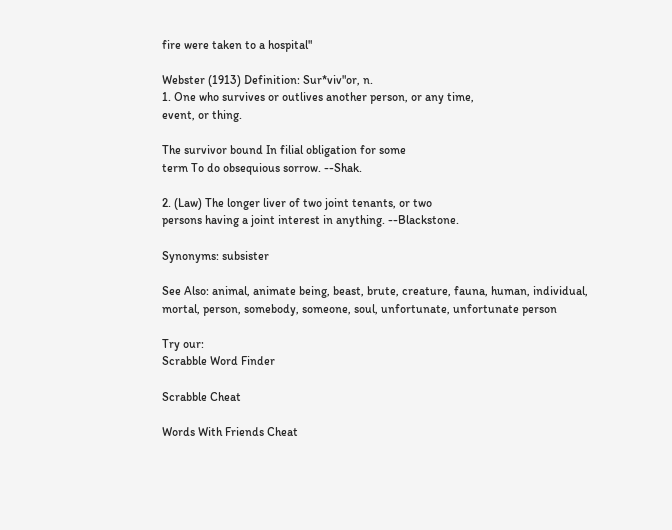fire were taken to a hospital"

Webster (1913) Definition: Sur*viv"or, n.
1. One who survives or outlives another person, or any time,
event, or thing.

The survivor bound In filial obligation for some
term To do obsequious sorrow. --Shak.

2. (Law) The longer liver of two joint tenants, or two
persons having a joint interest in anything. --Blackstone.

Synonyms: subsister

See Also: animal, animate being, beast, brute, creature, fauna, human, individual, mortal, person, somebody, someone, soul, unfortunate, unfortunate person

Try our:
Scrabble Word Finder

Scrabble Cheat

Words With Friends Cheat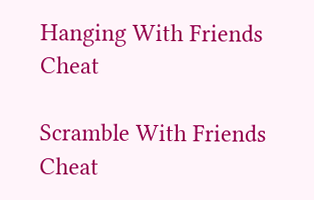Hanging With Friends Cheat

Scramble With Friends Cheat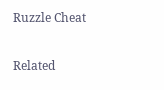Ruzzle Cheat

Related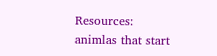Resources:
animlas that start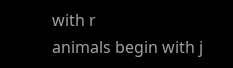with r
animals begin with j